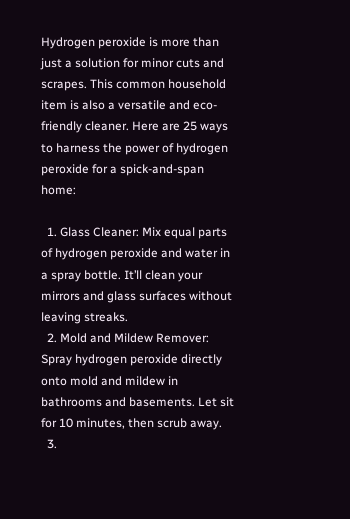Hydrogen peroxide is more than just a solution for minor cuts and scrapes. This common household item is also a versatile and eco-friendly cleaner. Here are 25 ways to harness the power of hydrogen peroxide for a spick-and-span home:

  1. Glass Cleaner: Mix equal parts of hydrogen peroxide and water in a spray bottle. It’ll clean your mirrors and glass surfaces without leaving streaks.
  2. Mold and Mildew Remover: Spray hydrogen peroxide directly onto mold and mildew in bathrooms and basements. Let sit for 10 minutes, then scrub away.
  3.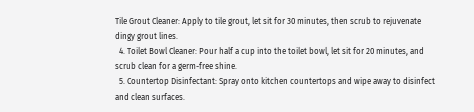Tile Grout Cleaner: Apply to tile grout, let sit for 30 minutes, then scrub to rejuvenate dingy grout lines.
  4. Toilet Bowl Cleaner: Pour half a cup into the toilet bowl, let sit for 20 minutes, and scrub clean for a germ-free shine.
  5. Countertop Disinfectant: Spray onto kitchen countertops and wipe away to disinfect and clean surfaces.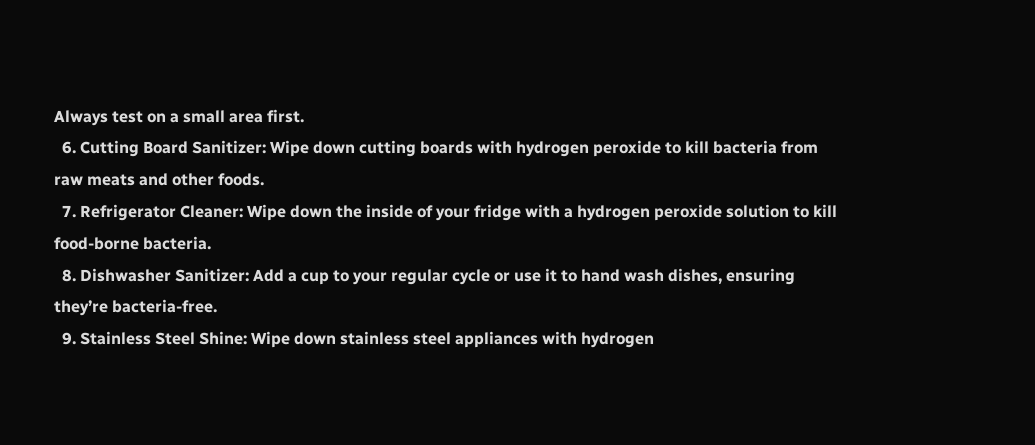Always test on a small area first.
  6. Cutting Board Sanitizer: Wipe down cutting boards with hydrogen peroxide to kill bacteria from raw meats and other foods.
  7. Refrigerator Cleaner: Wipe down the inside of your fridge with a hydrogen peroxide solution to kill food-borne bacteria.
  8. Dishwasher Sanitizer: Add a cup to your regular cycle or use it to hand wash dishes, ensuring they’re bacteria-free.
  9. Stainless Steel Shine: Wipe down stainless steel appliances with hydrogen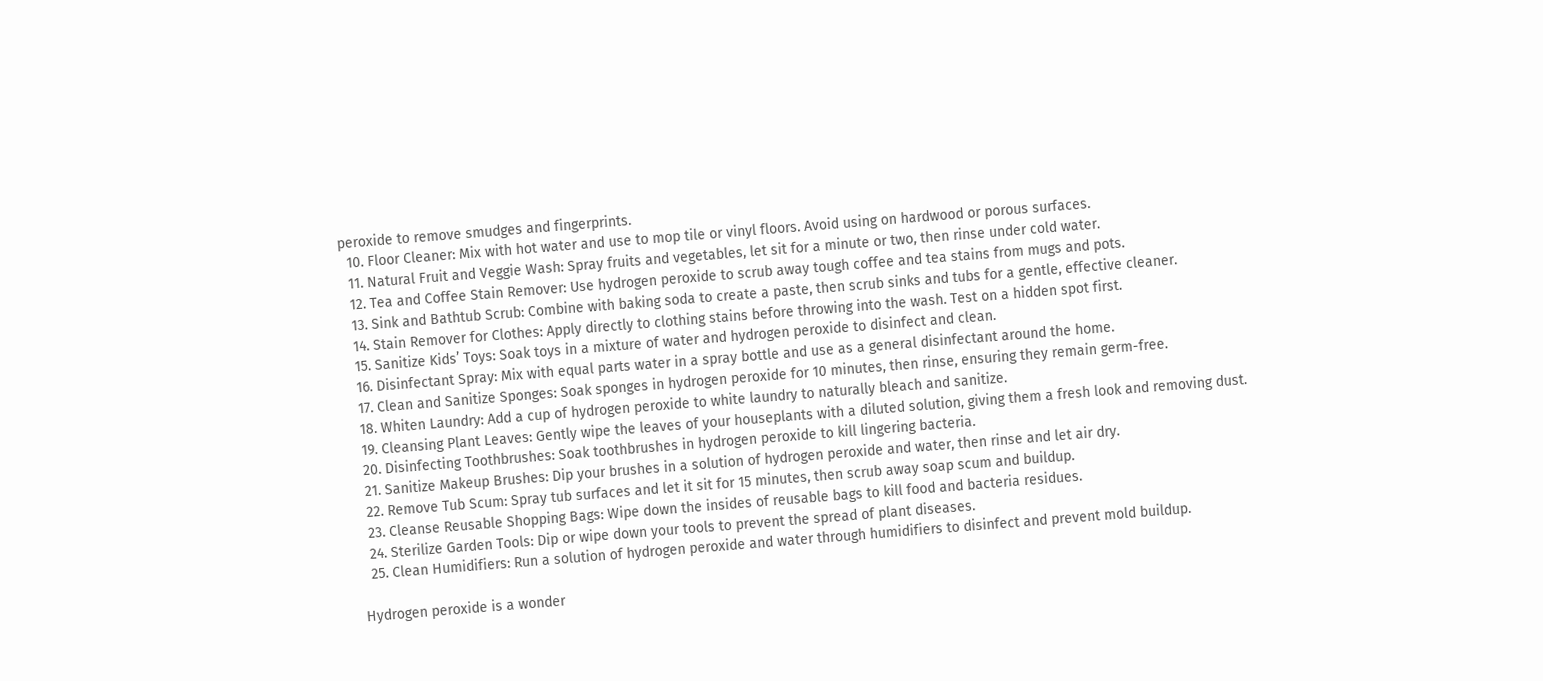peroxide to remove smudges and fingerprints.
  10. Floor Cleaner: Mix with hot water and use to mop tile or vinyl floors. Avoid using on hardwood or porous surfaces.
  11. Natural Fruit and Veggie Wash: Spray fruits and vegetables, let sit for a minute or two, then rinse under cold water.
  12. Tea and Coffee Stain Remover: Use hydrogen peroxide to scrub away tough coffee and tea stains from mugs and pots.
  13. Sink and Bathtub Scrub: Combine with baking soda to create a paste, then scrub sinks and tubs for a gentle, effective cleaner.
  14. Stain Remover for Clothes: Apply directly to clothing stains before throwing into the wash. Test on a hidden spot first.
  15. Sanitize Kids’ Toys: Soak toys in a mixture of water and hydrogen peroxide to disinfect and clean.
  16. Disinfectant Spray: Mix with equal parts water in a spray bottle and use as a general disinfectant around the home.
  17. Clean and Sanitize Sponges: Soak sponges in hydrogen peroxide for 10 minutes, then rinse, ensuring they remain germ-free.
  18. Whiten Laundry: Add a cup of hydrogen peroxide to white laundry to naturally bleach and sanitize.
  19. Cleansing Plant Leaves: Gently wipe the leaves of your houseplants with a diluted solution, giving them a fresh look and removing dust.
  20. Disinfecting Toothbrushes: Soak toothbrushes in hydrogen peroxide to kill lingering bacteria.
  21. Sanitize Makeup Brushes: Dip your brushes in a solution of hydrogen peroxide and water, then rinse and let air dry.
  22. Remove Tub Scum: Spray tub surfaces and let it sit for 15 minutes, then scrub away soap scum and buildup.
  23. Cleanse Reusable Shopping Bags: Wipe down the insides of reusable bags to kill food and bacteria residues.
  24. Sterilize Garden Tools: Dip or wipe down your tools to prevent the spread of plant diseases.
  25. Clean Humidifiers: Run a solution of hydrogen peroxide and water through humidifiers to disinfect and prevent mold buildup.

Hydrogen peroxide is a wonder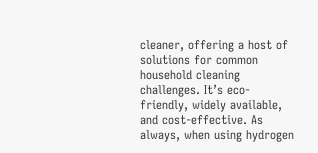cleaner, offering a host of solutions for common household cleaning challenges. It’s eco-friendly, widely available, and cost-effective. As always, when using hydrogen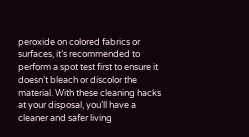peroxide on colored fabrics or surfaces, it’s recommended to perform a spot test first to ensure it doesn’t bleach or discolor the material. With these cleaning hacks at your disposal, you’ll have a cleaner and safer living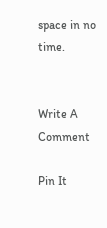space in no time.


Write A Comment

Pin It